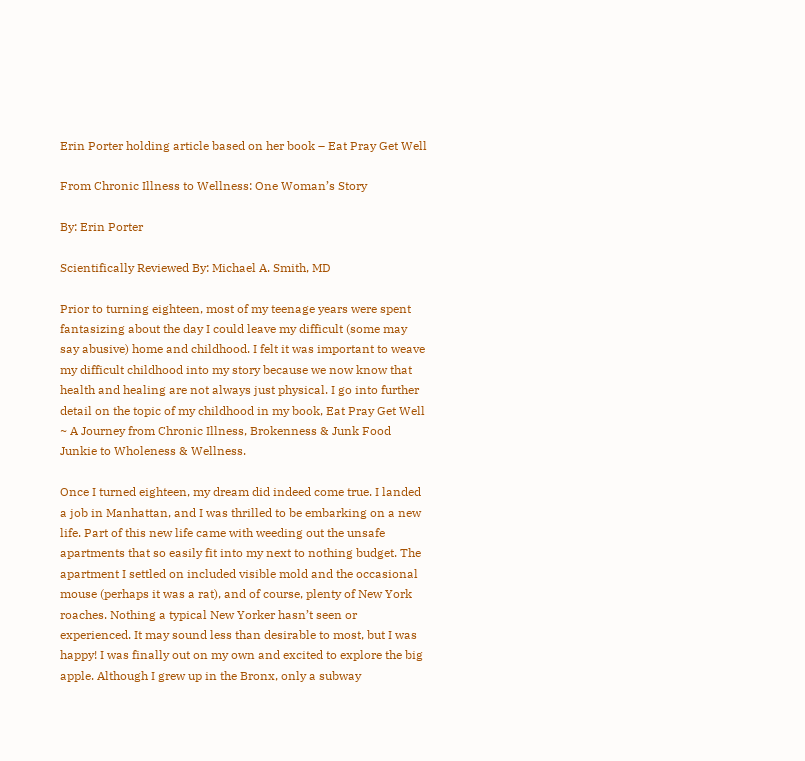Erin Porter holding article based on her book – Eat Pray Get Well

From Chronic Illness to Wellness: One Woman’s Story

By: Erin Porter

Scientifically Reviewed By: Michael A. Smith, MD

Prior to turning eighteen, most of my teenage years were spent fantasizing about the day I could leave my difficult (some may say abusive) home and childhood. I felt it was important to weave my difficult childhood into my story because we now know that health and healing are not always just physical. I go into further detail on the topic of my childhood in my book, Eat Pray Get Well ~ A Journey from Chronic Illness, Brokenness & Junk Food Junkie to Wholeness & Wellness.

Once I turned eighteen, my dream did indeed come true. I landed a job in Manhattan, and I was thrilled to be embarking on a new life. Part of this new life came with weeding out the unsafe apartments that so easily fit into my next to nothing budget. The apartment I settled on included visible mold and the occasional mouse (perhaps it was a rat), and of course, plenty of New York roaches. Nothing a typical New Yorker hasn’t seen or experienced. It may sound less than desirable to most, but I was happy! I was finally out on my own and excited to explore the big apple. Although I grew up in the Bronx, only a subway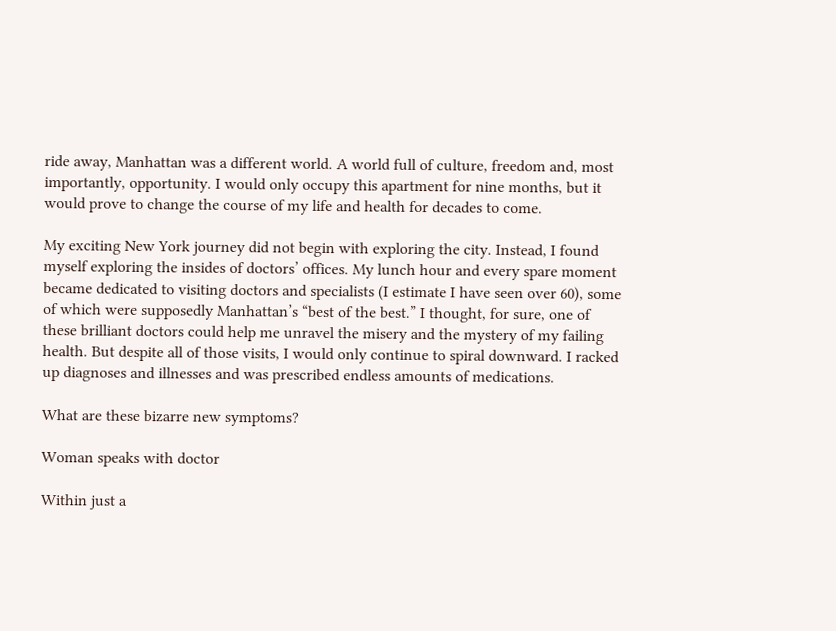ride away, Manhattan was a different world. A world full of culture, freedom and, most importantly, opportunity. I would only occupy this apartment for nine months, but it would prove to change the course of my life and health for decades to come.

My exciting New York journey did not begin with exploring the city. Instead, I found myself exploring the insides of doctors’ offices. My lunch hour and every spare moment became dedicated to visiting doctors and specialists (I estimate I have seen over 60), some of which were supposedly Manhattan’s “best of the best.” I thought, for sure, one of these brilliant doctors could help me unravel the misery and the mystery of my failing health. But despite all of those visits, I would only continue to spiral downward. I racked up diagnoses and illnesses and was prescribed endless amounts of medications.

What are these bizarre new symptoms?

Woman speaks with doctor

Within just a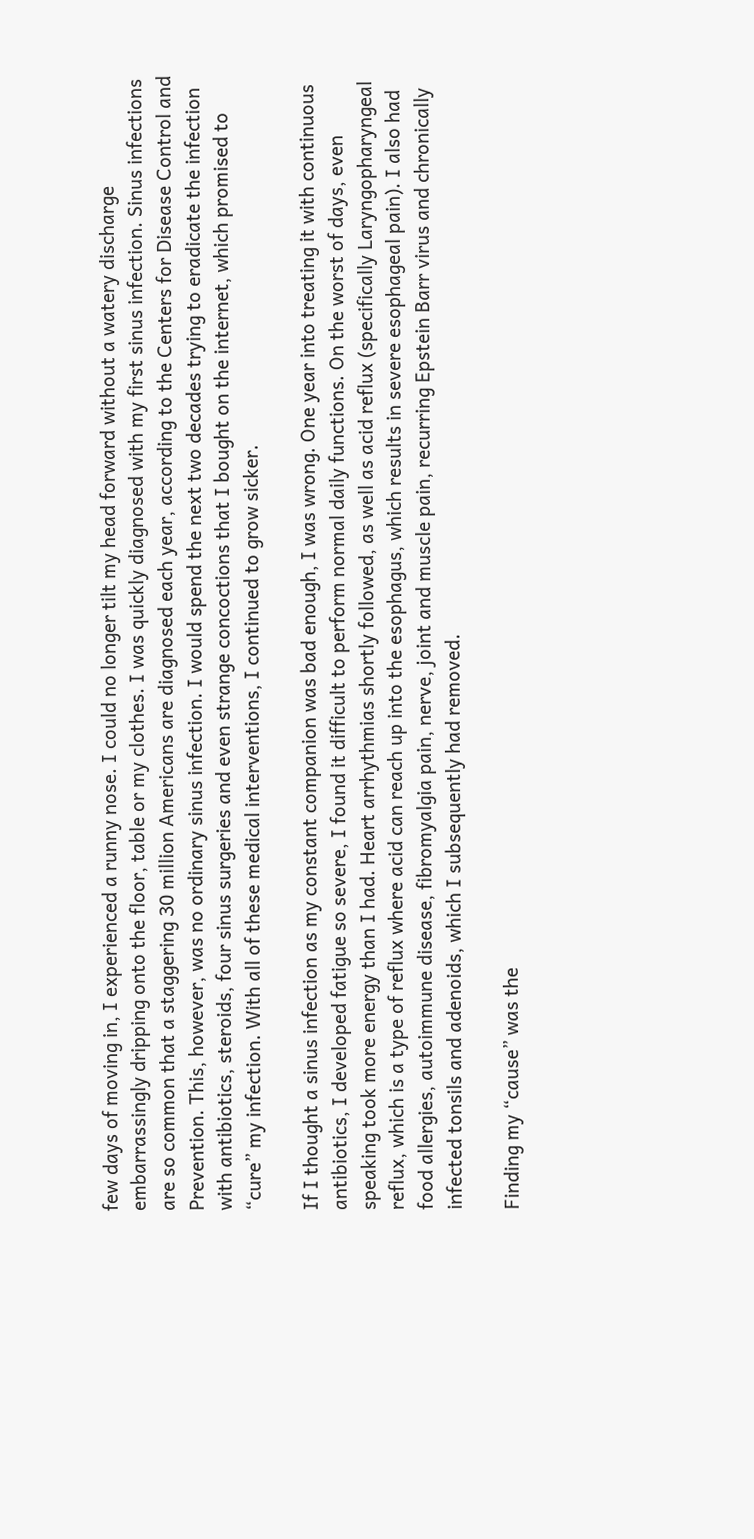few days of moving in, I experienced a runny nose. I could no longer tilt my head forward without a watery discharge embarrassingly dripping onto the floor, table or my clothes. I was quickly diagnosed with my first sinus infection. Sinus infections are so common that a staggering 30 million Americans are diagnosed each year, according to the Centers for Disease Control and Prevention. This, however, was no ordinary sinus infection. I would spend the next two decades trying to eradicate the infection with antibiotics, steroids, four sinus surgeries and even strange concoctions that I bought on the internet, which promised to “cure” my infection. With all of these medical interventions, I continued to grow sicker.

If I thought a sinus infection as my constant companion was bad enough, I was wrong. One year into treating it with continuous antibiotics, I developed fatigue so severe, I found it difficult to perform normal daily functions. On the worst of days, even speaking took more energy than I had. Heart arrhythmias shortly followed, as well as acid reflux (specifically Laryngopharyngeal reflux, which is a type of reflux where acid can reach up into the esophagus, which results in severe esophageal pain). I also had food allergies, autoimmune disease, fibromyalgia pain, nerve, joint and muscle pain, recurring Epstein Barr virus and chronically infected tonsils and adenoids, which I subsequently had removed.

Finding my “cause” was the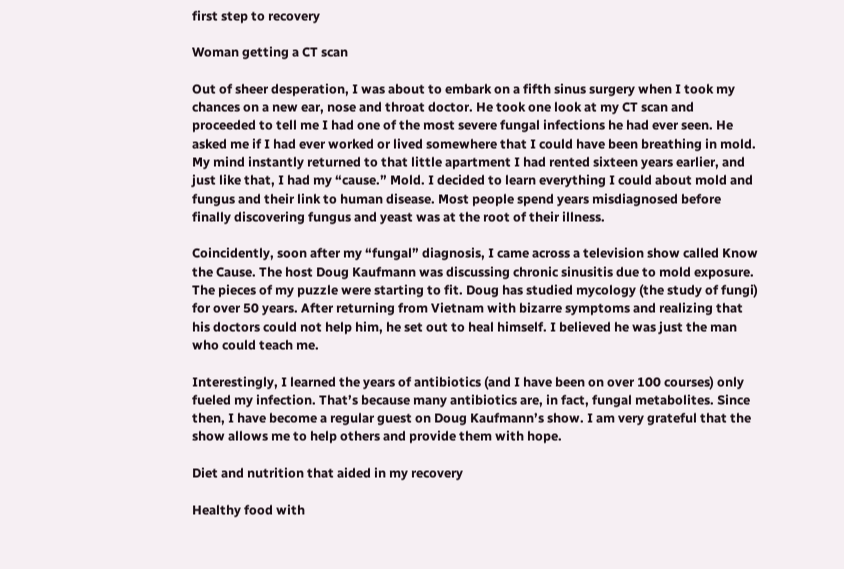first step to recovery

Woman getting a CT scan

Out of sheer desperation, I was about to embark on a fifth sinus surgery when I took my chances on a new ear, nose and throat doctor. He took one look at my CT scan and proceeded to tell me I had one of the most severe fungal infections he had ever seen. He asked me if I had ever worked or lived somewhere that I could have been breathing in mold. My mind instantly returned to that little apartment I had rented sixteen years earlier, and just like that, I had my “cause.” Mold. I decided to learn everything I could about mold and fungus and their link to human disease. Most people spend years misdiagnosed before finally discovering fungus and yeast was at the root of their illness.

Coincidently, soon after my “fungal” diagnosis, I came across a television show called Know the Cause. The host Doug Kaufmann was discussing chronic sinusitis due to mold exposure. The pieces of my puzzle were starting to fit. Doug has studied mycology (the study of fungi) for over 50 years. After returning from Vietnam with bizarre symptoms and realizing that his doctors could not help him, he set out to heal himself. I believed he was just the man who could teach me.

Interestingly, I learned the years of antibiotics (and I have been on over 100 courses) only fueled my infection. That’s because many antibiotics are, in fact, fungal metabolites. Since then, I have become a regular guest on Doug Kaufmann’s show. I am very grateful that the show allows me to help others and provide them with hope.

Diet and nutrition that aided in my recovery

Healthy food with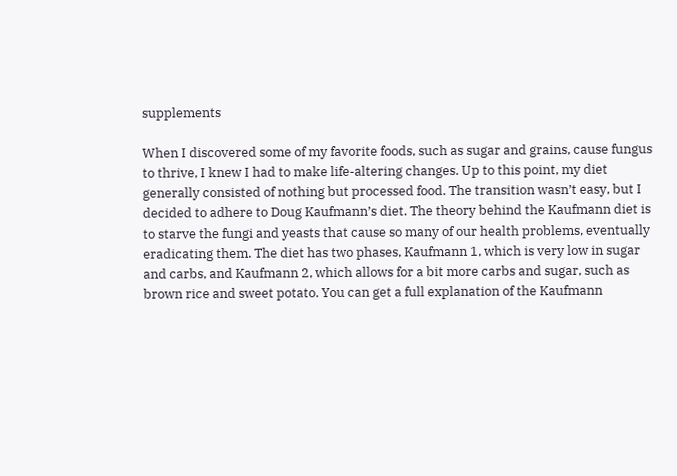supplements

When I discovered some of my favorite foods, such as sugar and grains, cause fungus to thrive, I knew I had to make life-altering changes. Up to this point, my diet generally consisted of nothing but processed food. The transition wasn’t easy, but I decided to adhere to Doug Kaufmann’s diet. The theory behind the Kaufmann diet is to starve the fungi and yeasts that cause so many of our health problems, eventually eradicating them. The diet has two phases, Kaufmann 1, which is very low in sugar and carbs, and Kaufmann 2, which allows for a bit more carbs and sugar, such as brown rice and sweet potato. You can get a full explanation of the Kaufmann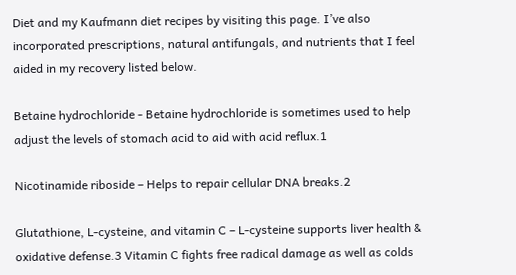Diet and my Kaufmann diet recipes by visiting this page. I’ve also incorporated prescriptions, natural antifungals, and nutrients that I feel aided in my recovery listed below.

Betaine hydrochloride - Betaine hydrochloride is sometimes used to help adjust the levels of stomach acid to aid with acid reflux.1

Nicotinamide riboside – Helps to repair cellular DNA breaks.2

Glutathione, L-cysteine, and vitamin C – L-cysteine supports liver health & oxidative defense.3 Vitamin C fights free radical damage as well as colds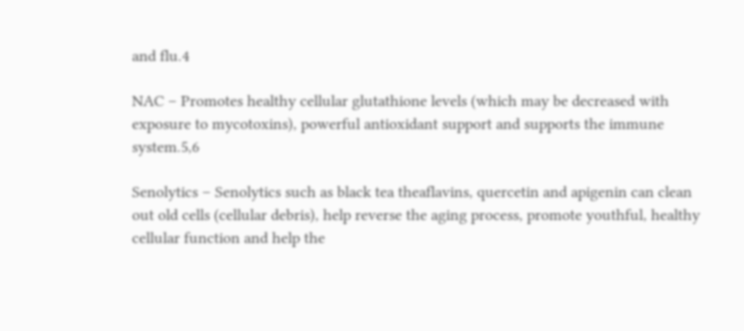and flu.4

NAC – Promotes healthy cellular glutathione levels (which may be decreased with exposure to mycotoxins), powerful antioxidant support and supports the immune system.5,6

Senolytics – Senolytics such as black tea theaflavins, quercetin and apigenin can clean out old cells (cellular debris), help reverse the aging process, promote youthful, healthy cellular function and help the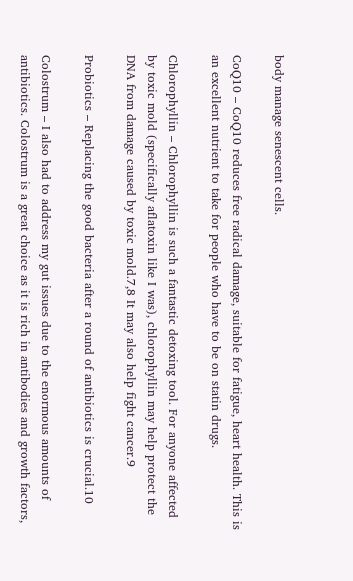body manage senescent cells.

CoQ10 – CoQ10 reduces free radical damage, suitable for fatigue, heart health. This is an excellent nutrient to take for people who have to be on statin drugs.

Chlorophyllin – Chlorophyllin is such a fantastic detoxing tool. For anyone affected by toxic mold (specifically aflatoxin like I was), chlorophyllin may help protect the DNA from damage caused by toxic mold.7,8 It may also help fight cancer.9

Probiotics – Replacing the good bacteria after a round of antibiotics is crucial.10

Colostrum – I also had to address my gut issues due to the enormous amounts of antibiotics. Colostrum is a great choice as it is rich in antibodies and growth factors,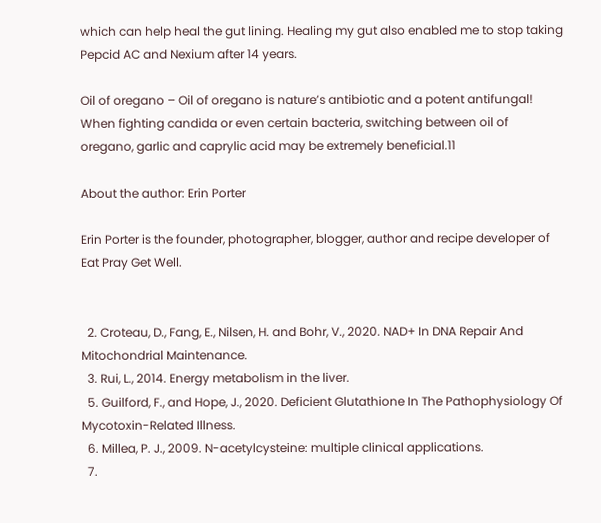which can help heal the gut lining. Healing my gut also enabled me to stop taking Pepcid AC and Nexium after 14 years.

Oil of oregano – Oil of oregano is nature’s antibiotic and a potent antifungal!  When fighting candida or even certain bacteria, switching between oil of oregano, garlic and caprylic acid may be extremely beneficial.11

About the author: Erin Porter

Erin Porter is the founder, photographer, blogger, author and recipe developer of Eat Pray Get Well.


  2. Croteau, D., Fang, E., Nilsen, H. and Bohr, V., 2020. NAD+ In DNA Repair And Mitochondrial Maintenance.
  3. Rui, L., 2014. Energy metabolism in the liver.
  5. Guilford, F., and Hope, J., 2020. Deficient Glutathione In The Pathophysiology Of Mycotoxin-Related Illness.
  6. Millea, P. J., 2009. N-acetylcysteine: multiple clinical applications.
  7.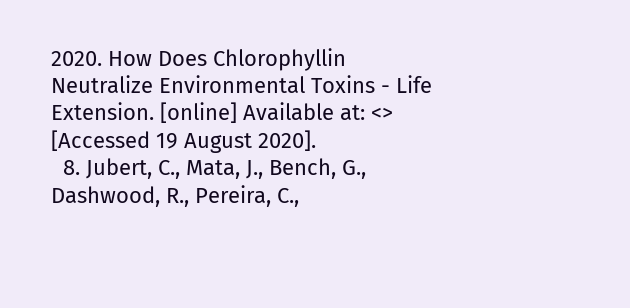2020. How Does Chlorophyllin Neutralize Environmental Toxins - Life Extension. [online] Available at: <> [Accessed 19 August 2020].
  8. Jubert, C., Mata, J., Bench, G., Dashwood, R., Pereira, C.,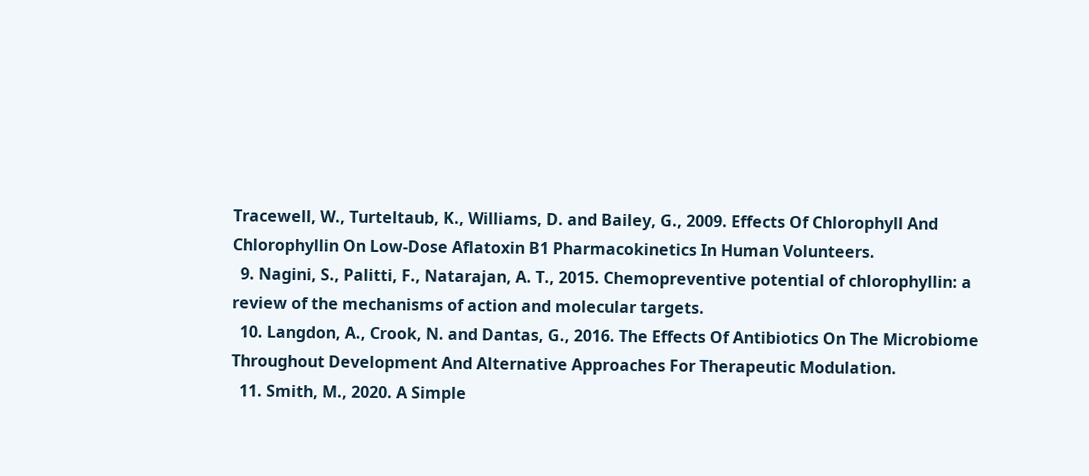Tracewell, W., Turteltaub, K., Williams, D. and Bailey, G., 2009. Effects Of Chlorophyll And Chlorophyllin On Low-Dose Aflatoxin B1 Pharmacokinetics In Human Volunteers.
  9. Nagini, S., Palitti, F., Natarajan, A. T., 2015. Chemopreventive potential of chlorophyllin: a review of the mechanisms of action and molecular targets.
  10. Langdon, A., Crook, N. and Dantas, G., 2016. The Effects Of Antibiotics On The Microbiome Throughout Development And Alternative Approaches For Therapeutic Modulation.
  11. Smith, M., 2020. A Simple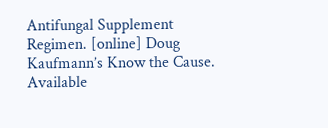Antifungal Supplement Regimen. [online] Doug Kaufmann’s Know the Cause. Available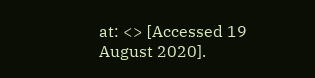at: <> [Accessed 19 August 2020].